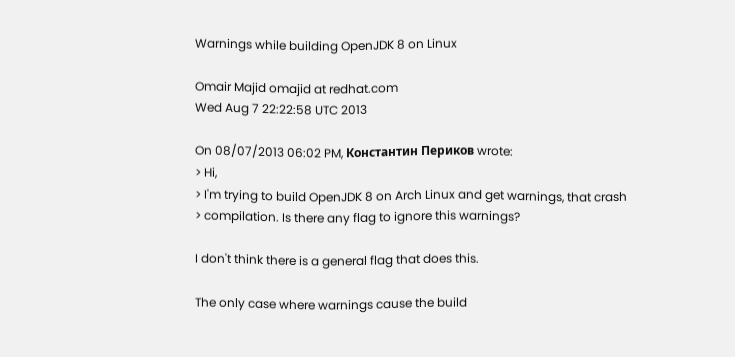Warnings while building OpenJDK 8 on Linux

Omair Majid omajid at redhat.com
Wed Aug 7 22:22:58 UTC 2013

On 08/07/2013 06:02 PM, Константин Периков wrote:
> Hi,
> I'm trying to build OpenJDK 8 on Arch Linux and get warnings, that crash
> compilation. Is there any flag to ignore this warnings?

I don't think there is a general flag that does this.

The only case where warnings cause the build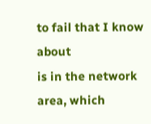to fail that I know about
is in the network area, which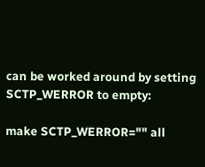can be worked around by setting
SCTP_WERROR to empty:

make SCTP_WERROR="" all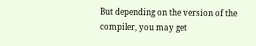But depending on the version of the compiler, you may get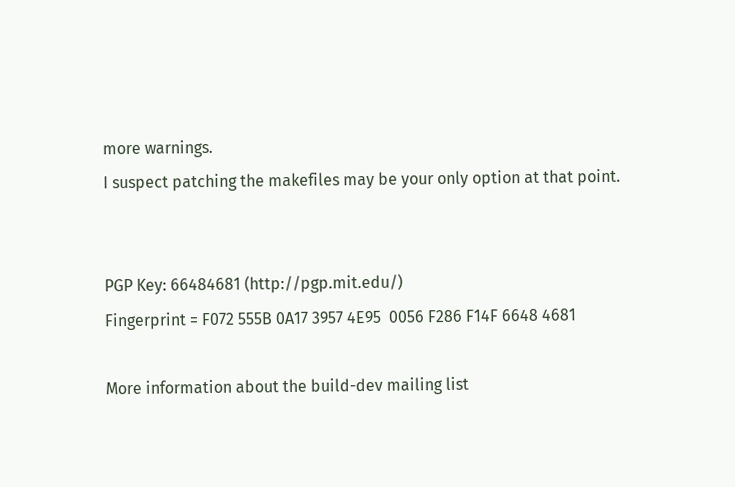more warnings.
I suspect patching the makefiles may be your only option at that point.


PGP Key: 66484681 (http://pgp.mit.edu/)
Fingerprint = F072 555B 0A17 3957 4E95  0056 F286 F14F 6648 4681

More information about the build-dev mailing list